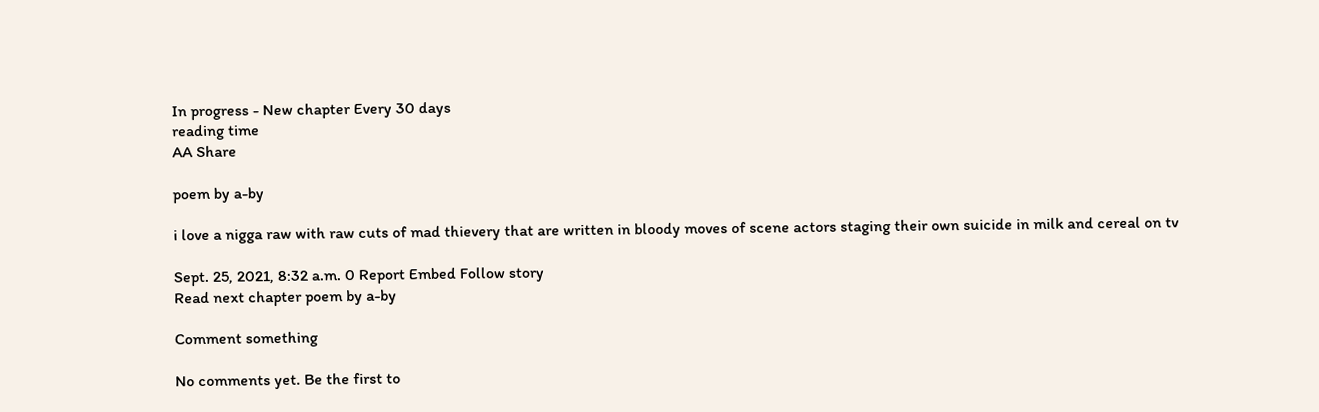In progress - New chapter Every 30 days
reading time
AA Share

poem by a-by

i love a nigga raw with raw cuts of mad thievery that are written in bloody moves of scene actors staging their own suicide in milk and cereal on tv

Sept. 25, 2021, 8:32 a.m. 0 Report Embed Follow story
Read next chapter poem by a-by

Comment something

No comments yet. Be the first to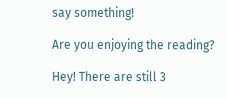say something!

Are you enjoying the reading?

Hey! There are still 3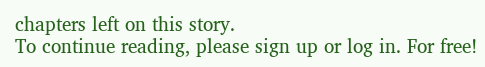chapters left on this story.
To continue reading, please sign up or log in. For free!